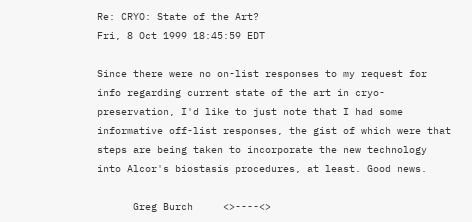Re: CRYO: State of the Art?
Fri, 8 Oct 1999 18:45:59 EDT

Since there were no on-list responses to my request for info regarding current state of the art in cryo-preservation, I'd like to just note that I had some informative off-list responses, the gist of which were that steps are being taken to incorporate the new technology into Alcor's biostasis procedures, at least. Good news.

      Greg Burch     <>----<>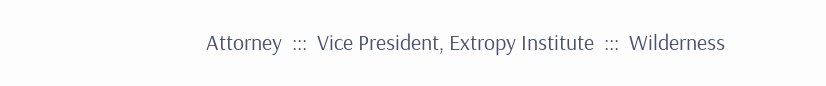Attorney  :::  Vice President, Extropy Institute  :::  Wilderness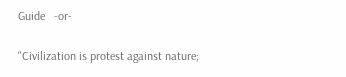Guide   -or-

"Civilization is protest against nature;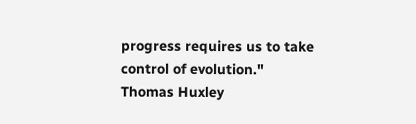progress requires us to take control of evolution." Thomas Huxley